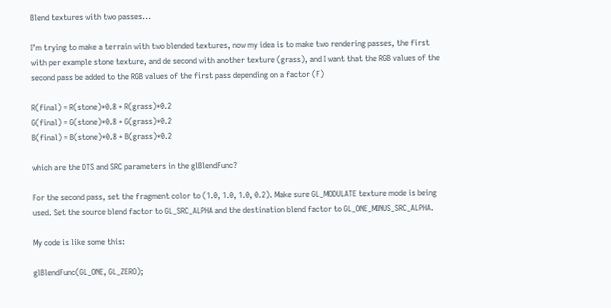Blend textures with two passes...

I’m trying to make a terrain with two blended textures, now my idea is to make two rendering passes, the first with per example stone texture, and de second with another texture (grass), and I want that the RGB values of the second pass be added to the RGB values of the first pass depending on a factor (F)

R(final) = R(stone)*0.8 + R(grass)*0.2
G(final) = G(stone)*0.8 + G(grass)*0.2
B(final) = B(stone)*0.8 + B(grass)*0.2

which are the DTS and SRC parameters in the glBlendFunc?

For the second pass, set the fragment color to (1.0, 1.0, 1.0, 0.2). Make sure GL_MODULATE texture mode is being used. Set the source blend factor to GL_SRC_ALPHA and the destination blend factor to GL_ONE_MINUS_SRC_ALPHA.

My code is like some this:

glBlendFunc(GL_ONE, GL_ZERO);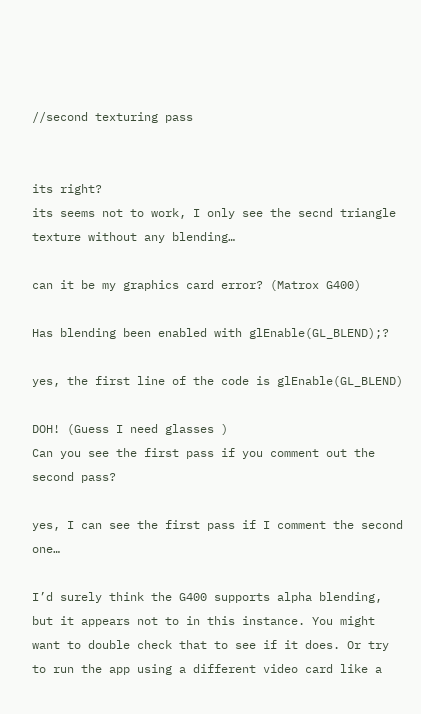//second texturing pass


its right?
its seems not to work, I only see the secnd triangle texture without any blending…

can it be my graphics card error? (Matrox G400)

Has blending been enabled with glEnable(GL_BLEND);?

yes, the first line of the code is glEnable(GL_BLEND)

DOH! (Guess I need glasses )
Can you see the first pass if you comment out the second pass?

yes, I can see the first pass if I comment the second one…

I’d surely think the G400 supports alpha blending, but it appears not to in this instance. You might want to double check that to see if it does. Or try to run the app using a different video card like a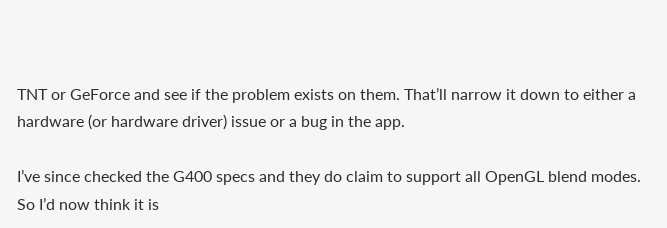TNT or GeForce and see if the problem exists on them. That’ll narrow it down to either a hardware (or hardware driver) issue or a bug in the app.

I’ve since checked the G400 specs and they do claim to support all OpenGL blend modes.
So I’d now think it is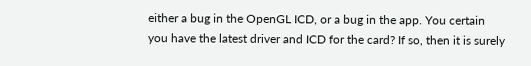either a bug in the OpenGL ICD, or a bug in the app. You certain you have the latest driver and ICD for the card? If so, then it is surely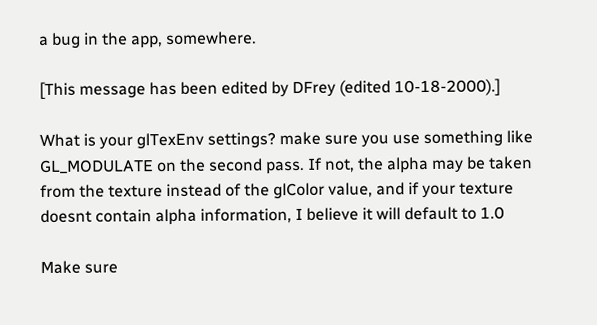a bug in the app, somewhere.

[This message has been edited by DFrey (edited 10-18-2000).]

What is your glTexEnv settings? make sure you use something like GL_MODULATE on the second pass. If not, the alpha may be taken from the texture instead of the glColor value, and if your texture doesnt contain alpha information, I believe it will default to 1.0

Make sure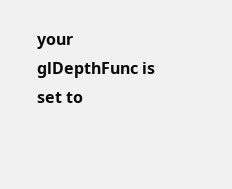your glDepthFunc is set to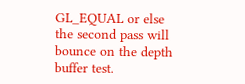GL_EQUAL or else the second pass will bounce on the depth buffer test.